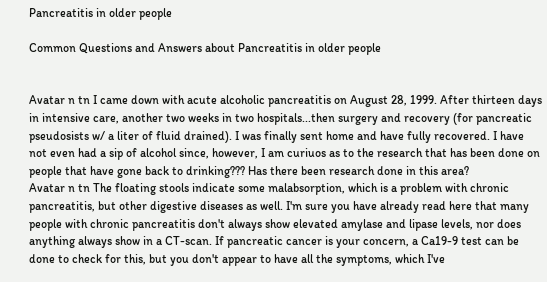Pancreatitis in older people

Common Questions and Answers about Pancreatitis in older people


Avatar n tn I came down with acute alcoholic pancreatitis on August 28, 1999. After thirteen days in intensive care, another two weeks in two hospitals...then surgery and recovery (for pancreatic pseudosists w/ a liter of fluid drained). I was finally sent home and have fully recovered. I have not even had a sip of alcohol since, however, I am curiuos as to the research that has been done on people that have gone back to drinking??? Has there been research done in this area?
Avatar n tn The floating stools indicate some malabsorption, which is a problem with chronic pancreatitis, but other digestive diseases as well. I'm sure you have already read here that many people with chronic pancreatitis don't always show elevated amylase and lipase levels, nor does anything always show in a CT-scan. If pancreatic cancer is your concern, a Ca19-9 test can be done to check for this, but you don't appear to have all the symptoms, which I've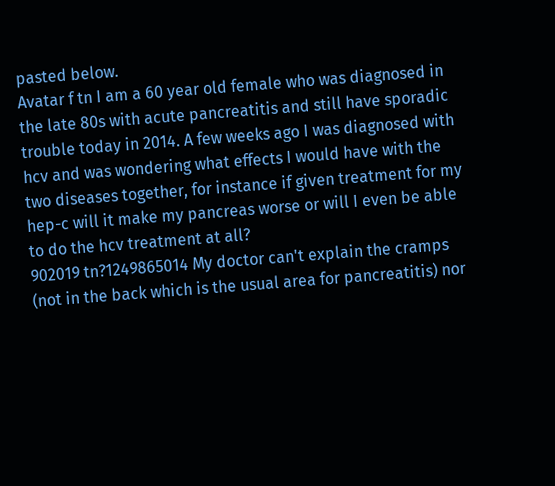pasted below.
Avatar f tn I am a 60 year old female who was diagnosed in the late 80s with acute pancreatitis and still have sporadic trouble today in 2014. A few weeks ago I was diagnosed with hcv and was wondering what effects I would have with the two diseases together, for instance if given treatment for my hep-c will it make my pancreas worse or will I even be able to do the hcv treatment at all?
902019 tn?1249865014 My doctor can't explain the cramps (not in the back which is the usual area for pancreatitis) nor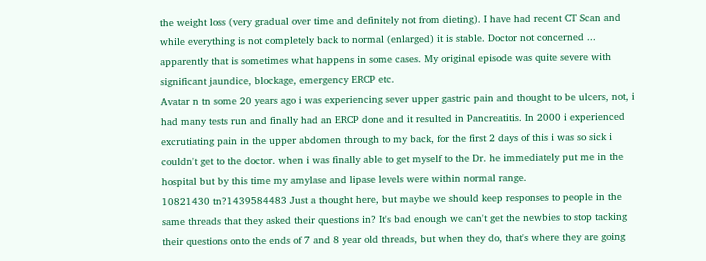the weight loss (very gradual over time and definitely not from dieting). I have had recent CT Scan and while everything is not completely back to normal (enlarged) it is stable. Doctor not concerned ... apparently that is sometimes what happens in some cases. My original episode was quite severe with significant jaundice, blockage, emergency ERCP etc.
Avatar n tn some 20 years ago i was experiencing sever upper gastric pain and thought to be ulcers, not, i had many tests run and finally had an ERCP done and it resulted in Pancreatitis. In 2000 i experienced excrutiating pain in the upper abdomen through to my back, for the first 2 days of this i was so sick i couldn't get to the doctor. when i was finally able to get myself to the Dr. he immediately put me in the hospital but by this time my amylase and lipase levels were within normal range.
10821430 tn?1439584483 Just a thought here, but maybe we should keep responses to people in the same threads that they asked their questions in? It's bad enough we can't get the newbies to stop tacking their questions onto the ends of 7 and 8 year old threads, but when they do, that's where they are going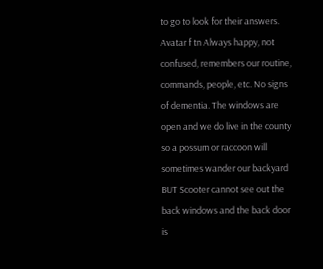to go to look for their answers.
Avatar f tn Always happy, not confused, remembers our routine, commands, people, etc. No signs of dementia. The windows are open and we do live in the county so a possum or raccoon will sometimes wander our backyard BUT Scooter cannot see out the back windows and the back door is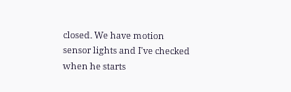closed. We have motion sensor lights and I've checked when he starts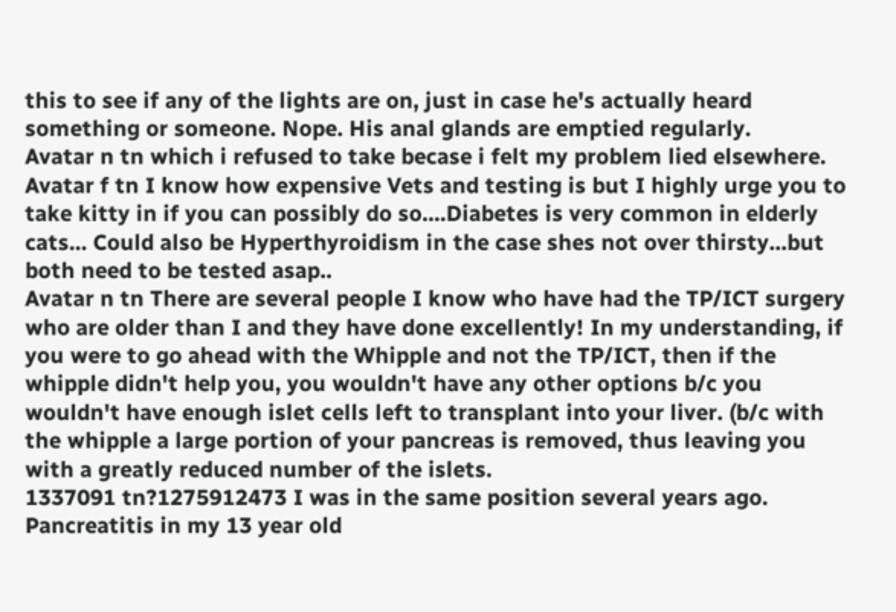this to see if any of the lights are on, just in case he's actually heard something or someone. Nope. His anal glands are emptied regularly.
Avatar n tn which i refused to take becase i felt my problem lied elsewhere.
Avatar f tn I know how expensive Vets and testing is but I highly urge you to take kitty in if you can possibly do so....Diabetes is very common in elderly cats... Could also be Hyperthyroidism in the case shes not over thirsty...but both need to be tested asap..
Avatar n tn There are several people I know who have had the TP/ICT surgery who are older than I and they have done excellently! In my understanding, if you were to go ahead with the Whipple and not the TP/ICT, then if the whipple didn't help you, you wouldn't have any other options b/c you wouldn't have enough islet cells left to transplant into your liver. (b/c with the whipple a large portion of your pancreas is removed, thus leaving you with a greatly reduced number of the islets.
1337091 tn?1275912473 I was in the same position several years ago. Pancreatitis in my 13 year old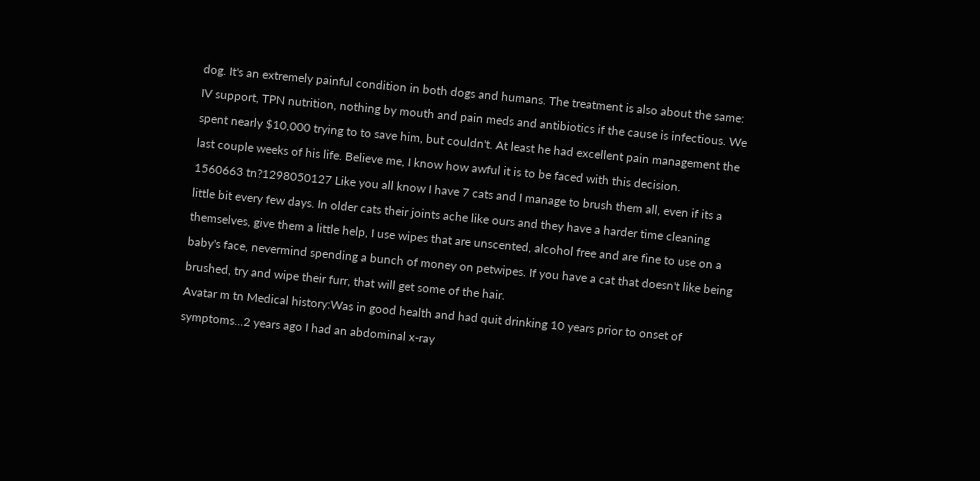dog. It's an extremely painful condition in both dogs and humans. The treatment is also about the same: IV support, TPN nutrition, nothing by mouth and pain meds and antibiotics if the cause is infectious. We spent nearly $10,000 trying to to save him, but couldn't. At least he had excellent pain management the last couple weeks of his life. Believe me, I know how awful it is to be faced with this decision.
1560663 tn?1298050127 Like you all know I have 7 cats and I manage to brush them all, even if its a little bit every few days. In older cats their joints ache like ours and they have a harder time cleaning themselves, give them a little help, I use wipes that are unscented, alcohol free and are fine to use on a baby's face, nevermind spending a bunch of money on petwipes. If you have a cat that doesn't like being brushed, try and wipe their furr, that will get some of the hair.
Avatar m tn Medical history:Was in good health and had quit drinking 10 years prior to onset of symptoms...2 years ago I had an abdominal x-ray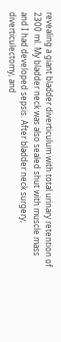revealing a giant bladder diverticulum with total urinary retention of 2300 ml. My bladder neck was also sealed shut with muscle mass and I had developed sepsis. After bladder neck surgery, diverticulectomy, and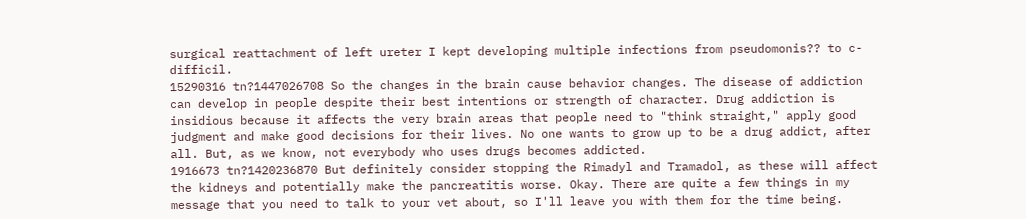surgical reattachment of left ureter I kept developing multiple infections from pseudomonis?? to c-difficil.
15290316 tn?1447026708 So the changes in the brain cause behavior changes. The disease of addiction can develop in people despite their best intentions or strength of character. Drug addiction is insidious because it affects the very brain areas that people need to "think straight," apply good judgment and make good decisions for their lives. No one wants to grow up to be a drug addict, after all. But, as we know, not everybody who uses drugs becomes addicted.
1916673 tn?1420236870 But definitely consider stopping the Rimadyl and Tramadol, as these will affect the kidneys and potentially make the pancreatitis worse. Okay. There are quite a few things in my message that you need to talk to your vet about, so I'll leave you with them for the time being.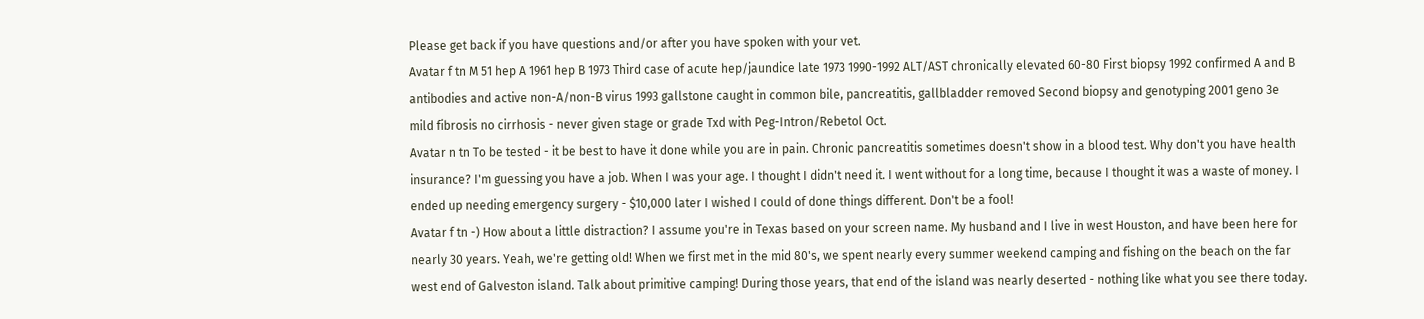Please get back if you have questions and/or after you have spoken with your vet.
Avatar f tn M 51 hep A 1961 hep B 1973 Third case of acute hep/jaundice late 1973 1990-1992 ALT/AST chronically elevated 60-80 First biopsy 1992 confirmed A and B antibodies and active non-A/non-B virus 1993 gallstone caught in common bile, pancreatitis, gallbladder removed Second biopsy and genotyping 2001 geno 3e mild fibrosis no cirrhosis - never given stage or grade Txd with Peg-Intron/Rebetol Oct.
Avatar n tn To be tested - it be best to have it done while you are in pain. Chronic pancreatitis sometimes doesn't show in a blood test. Why don't you have health insurance? I'm guessing you have a job. When I was your age. I thought I didn't need it. I went without for a long time, because I thought it was a waste of money. I ended up needing emergency surgery - $10,000 later I wished I could of done things different. Don't be a fool!
Avatar f tn -) How about a little distraction? I assume you're in Texas based on your screen name. My husband and I live in west Houston, and have been here for nearly 30 years. Yeah, we're getting old! When we first met in the mid 80's, we spent nearly every summer weekend camping and fishing on the beach on the far west end of Galveston island. Talk about primitive camping! During those years, that end of the island was nearly deserted - nothing like what you see there today.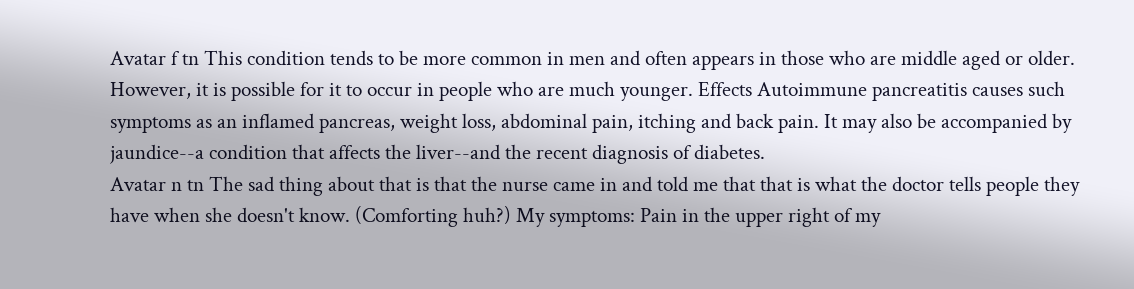Avatar f tn This condition tends to be more common in men and often appears in those who are middle aged or older. However, it is possible for it to occur in people who are much younger. Effects Autoimmune pancreatitis causes such symptoms as an inflamed pancreas, weight loss, abdominal pain, itching and back pain. It may also be accompanied by jaundice--a condition that affects the liver--and the recent diagnosis of diabetes.
Avatar n tn The sad thing about that is that the nurse came in and told me that that is what the doctor tells people they have when she doesn't know. (Comforting huh?) My symptoms: Pain in the upper right of my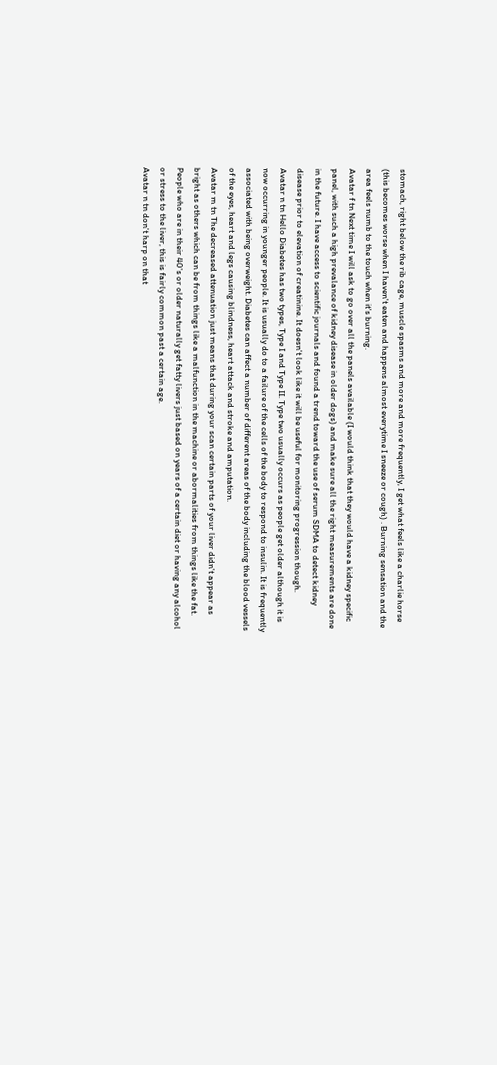stomach, right below the rib cage, muscle spasms and more and more frequently, I get what feels like a charlie horse (this becomes worse when I haven't eaten and happens almost everytime I sneeze or cough) . Burning sensation and the area feels numb to the touch when it's burning.
Avatar f tn Next time I will ask to go over all the panels available (I would think that they would have a kidney specific panel, with such a high prevalance of kidney disease in older dogs) and make sure all the right measurements are done in the future. I have access to scientific journals and found a trend toward the use of serum SDMA to detect kidney disease prior to elevation of creatinine. It doesn't look like it will be useful for monitoring progression though.
Avatar n tn Hello Diabetes has two types, Type I and Type II. Type two usually occurs as people get older although it is now occurring in younger people. It is usually do to a failure of the cells of the body to respond to insulin. It is frequently associated with being overweight. Diabetes can affect a number of different areas of the body including the blood vessels of the eyes, heart and legs causing blindness, heart attack and stroke and amputation.
Avatar m tn The decreased attenuation just means that during your scan certain parts of your liver didn't appear as bright as others which can be from things like a malfunction in the machine or abormalities from things like the fat. People who are in their 40's or older naturally get fatty livers just based on years of a certain diet or having any alcohol or stress to the liver, this is fairly common past a certain age.
Avatar n tn don't harp on that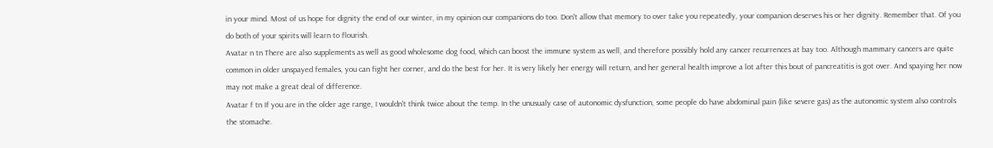in your mind. Most of us hope for dignity the end of our winter, in my opinion our companions do too. Don't allow that memory to over take you repeatedly, your companion deserves his or her dignity. Remember that. Of you do both of your spirits will learn to flourish.
Avatar n tn There are also supplements as well as good wholesome dog food, which can boost the immune system as well, and therefore possibly hold any cancer recurrences at bay too. Although mammary cancers are quite common in older unspayed females, you can fight her corner, and do the best for her. It is very likely her energy will return, and her general health improve a lot after this bout of pancreatitis is got over. And spaying her now may not make a great deal of difference.
Avatar f tn If you are in the older age range, I wouldn't think twice about the temp. In the unusualy case of autonomic dysfunction, some people do have abdominal pain (like severe gas) as the autonomic system also controls the stomache.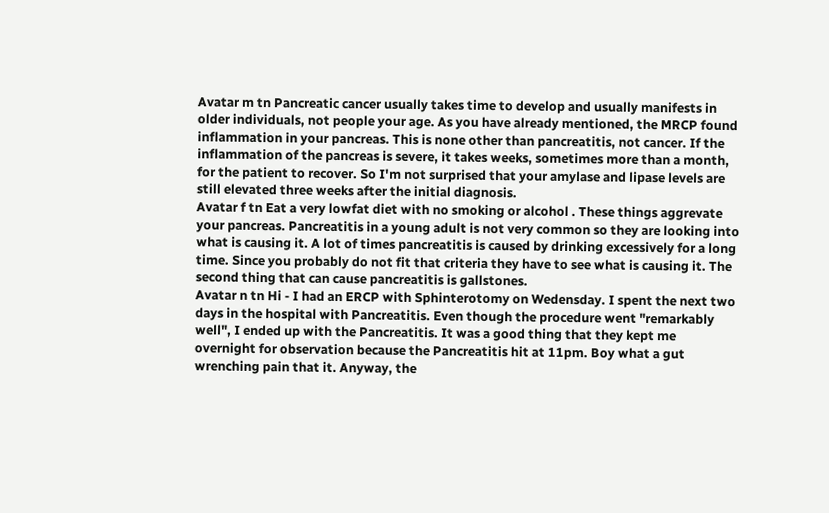Avatar m tn Pancreatic cancer usually takes time to develop and usually manifests in older individuals, not people your age. As you have already mentioned, the MRCP found inflammation in your pancreas. This is none other than pancreatitis, not cancer. If the inflammation of the pancreas is severe, it takes weeks, sometimes more than a month, for the patient to recover. So I'm not surprised that your amylase and lipase levels are still elevated three weeks after the initial diagnosis.
Avatar f tn Eat a very lowfat diet with no smoking or alcohol . These things aggrevate your pancreas. Pancreatitis in a young adult is not very common so they are looking into what is causing it. A lot of times pancreatitis is caused by drinking excessively for a long time. Since you probably do not fit that criteria they have to see what is causing it. The second thing that can cause pancreatitis is gallstones.
Avatar n tn Hi - I had an ERCP with Sphinterotomy on Wedensday. I spent the next two days in the hospital with Pancreatitis. Even though the procedure went "remarkably well", I ended up with the Pancreatitis. It was a good thing that they kept me overnight for observation because the Pancreatitis hit at 11pm. Boy what a gut wrenching pain that it. Anyway, the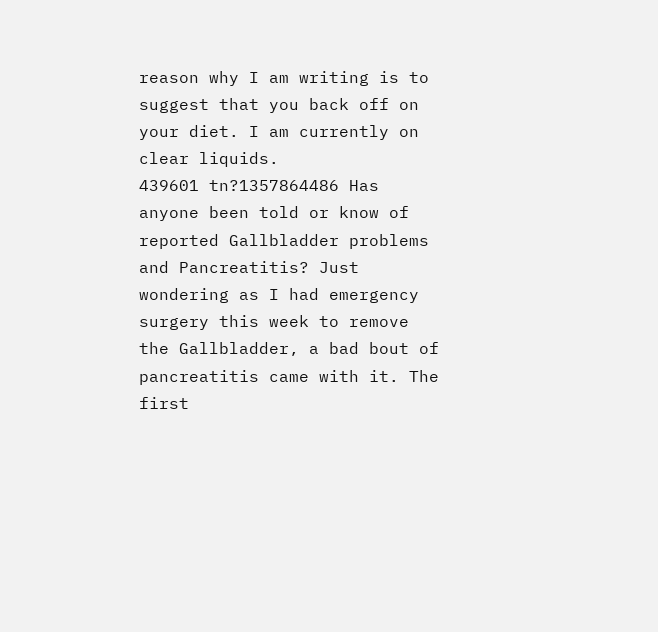reason why I am writing is to suggest that you back off on your diet. I am currently on clear liquids.
439601 tn?1357864486 Has anyone been told or know of reported Gallbladder problems and Pancreatitis? Just wondering as I had emergency surgery this week to remove the Gallbladder, a bad bout of pancreatitis came with it. The first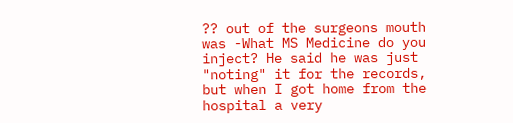?? out of the surgeons mouth was -What MS Medicine do you inject? He said he was just "noting" it for the records, but when I got home from the hospital a very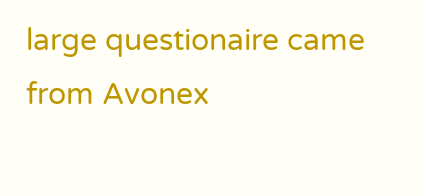large questionaire came from Avonex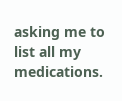asking me to list all my medications.